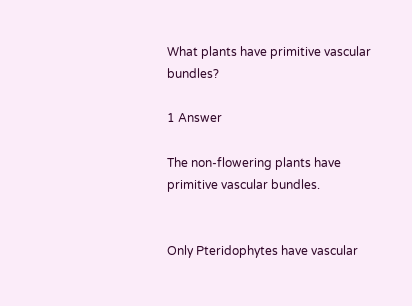What plants have primitive vascular bundles?

1 Answer

The non-flowering plants have primitive vascular bundles.


Only Pteridophytes have vascular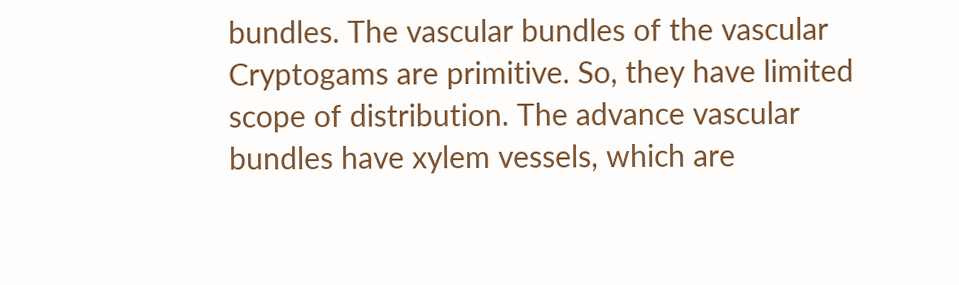bundles. The vascular bundles of the vascular Cryptogams are primitive. So, they have limited scope of distribution. The advance vascular bundles have xylem vessels, which are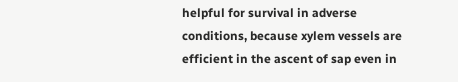helpful for survival in adverse conditions, because xylem vessels are efficient in the ascent of sap even in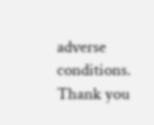adverse conditions. Thank you